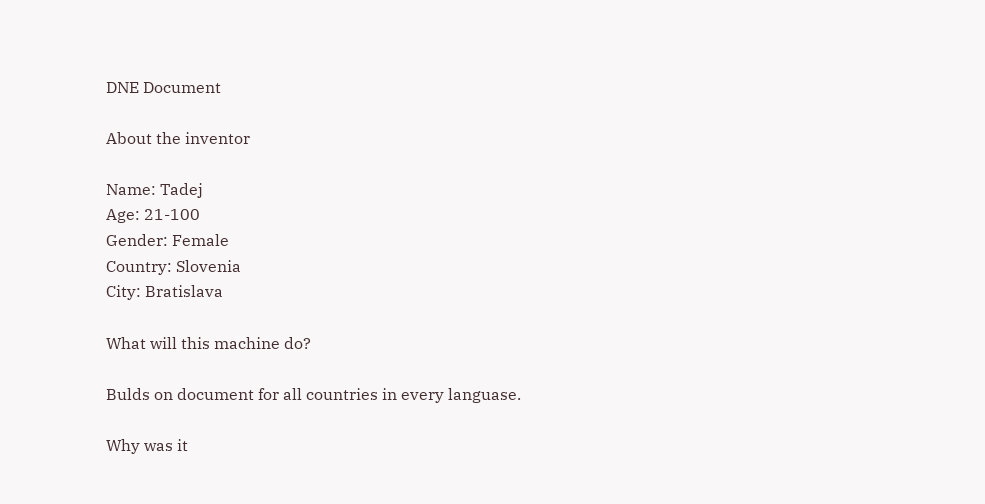DNE Document

About the inventor

Name: Tadej
Age: 21-100
Gender: Female
Country: Slovenia
City: Bratislava

What will this machine do?

Bulds on document for all countries in every languase.

Why was it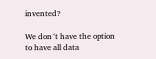invented?

We don´t have the option to have all data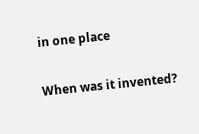in one place

When was it invented?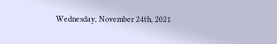Wednesday, November 24th, 2021